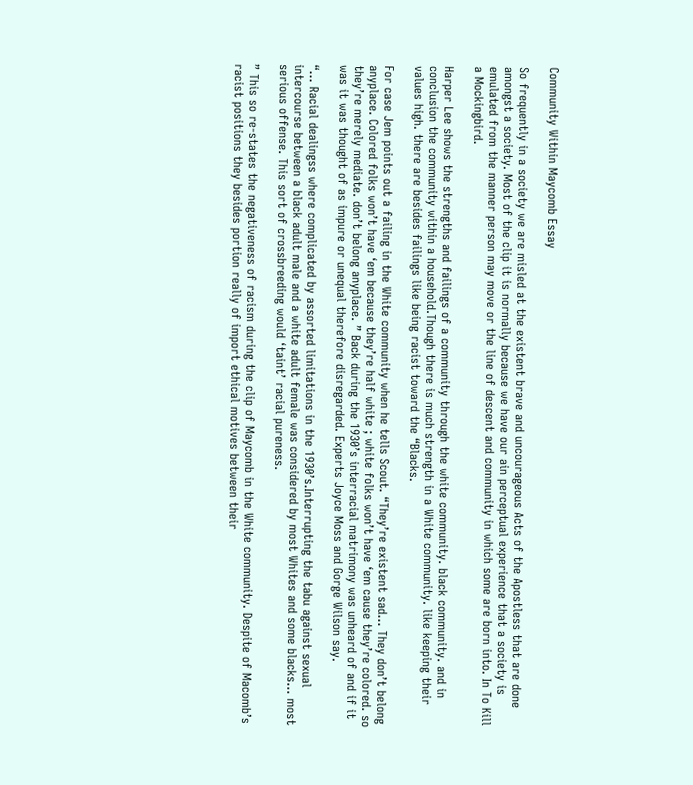Community Within Maycomb Essay

So frequently in a society we are misled at the existent brave and uncourageous Acts of the Apostless that are done amongst a society. Most of the clip it is normally because we have our ain perceptual experience that a society is emulated from the manner person may move or the line of descent and community in which some are born into. In To Kill a Mockingbird.

Harper Lee shows the strengths and failings of a community through the white community. black community. and in conclusion the community within a household.Though there is much strength in a White community. like keeping their values high. there are besides failings like being racist toward the “Blacks.

For case Jem points out a failing in the White community when he tells Scout. “They’re existent sad… They don’t belong anyplace. Colored folks won’t have ‘em because they’re half white ; white folks won’t have ‘em cause they’re colored. so they’re merely mediate. don’t belong anyplace. ” Back during the 1930’s interracial matrimony was unheard of and if it was it was thought of as impure or unequal therefore disregarded. Experts Joyce Moss and Gorge Wilson say.

“… Racial dealingss where complicated by assorted limitations in the 1930’s.Interrupting the tabu against sexual intercourse between a black adult male and a white adult female was considered by most Whites and some blacks… most serious offense. This sort of crossbreeding would ‘taint’ racial pureness.

” This so re-states the negativeness of racism during the clip of Maycomb in the White community. Despite of Macomb’s racist positions they besides portion really of import ethical motives between their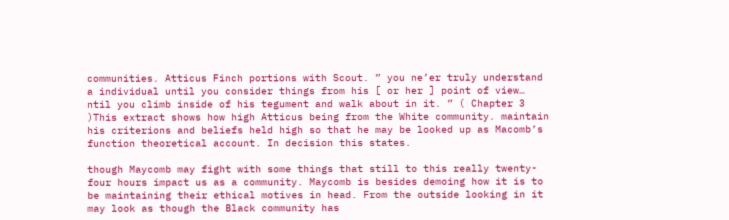communities. Atticus Finch portions with Scout. ” you ne’er truly understand a individual until you consider things from his [ or her ] point of view… ntil you climb inside of his tegument and walk about in it. ” ( Chapter 3 )This extract shows how high Atticus being from the White community. maintain his criterions and beliefs held high so that he may be looked up as Macomb’s function theoretical account. In decision this states.

though Maycomb may fight with some things that still to this really twenty-four hours impact us as a community. Maycomb is besides demoing how it is to be maintaining their ethical motives in head. From the outside looking in it may look as though the Black community has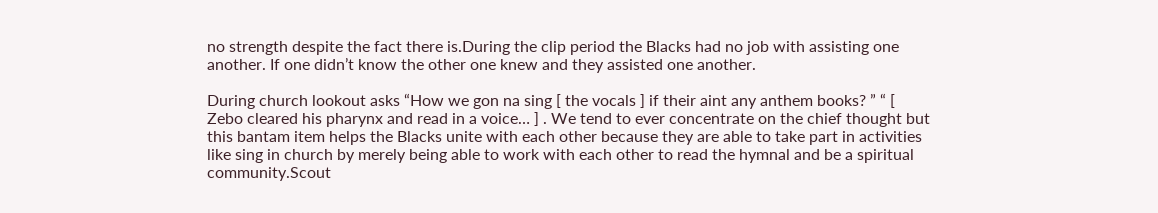no strength despite the fact there is.During the clip period the Blacks had no job with assisting one another. If one didn’t know the other one knew and they assisted one another.

During church lookout asks “How we gon na sing [ the vocals ] if their aint any anthem books? ” “ [ Zebo cleared his pharynx and read in a voice… ] . We tend to ever concentrate on the chief thought but this bantam item helps the Blacks unite with each other because they are able to take part in activities like sing in church by merely being able to work with each other to read the hymnal and be a spiritual community.Scout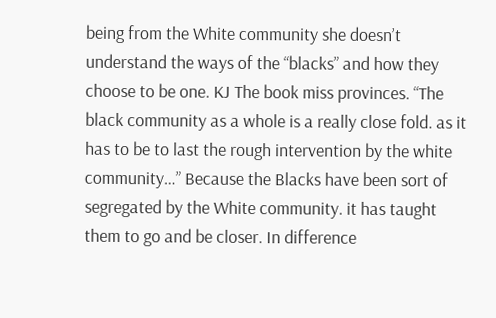being from the White community she doesn’t understand the ways of the “blacks” and how they choose to be one. KJ The book miss provinces. “The black community as a whole is a really close fold. as it has to be to last the rough intervention by the white community…” Because the Blacks have been sort of segregated by the White community. it has taught them to go and be closer. In difference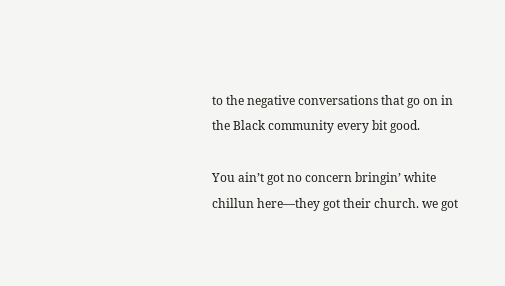to the negative conversations that go on in the Black community every bit good.

You ain’t got no concern bringin’ white chillun here—they got their church. we got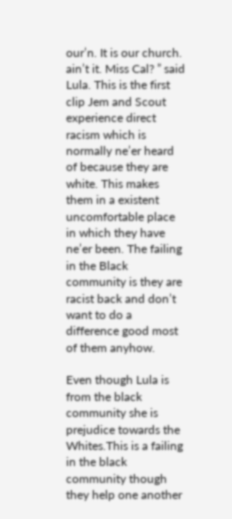our’n. It is our church. ain’t it. Miss Cal? ” said Lula. This is the first clip Jem and Scout experience direct racism which is normally ne’er heard of because they are white. This makes them in a existent uncomfortable place in which they have ne’er been. The failing in the Black community is they are racist back and don’t want to do a difference good most of them anyhow.

Even though Lula is from the black community she is prejudice towards the Whites.This is a failing in the black community though they help one another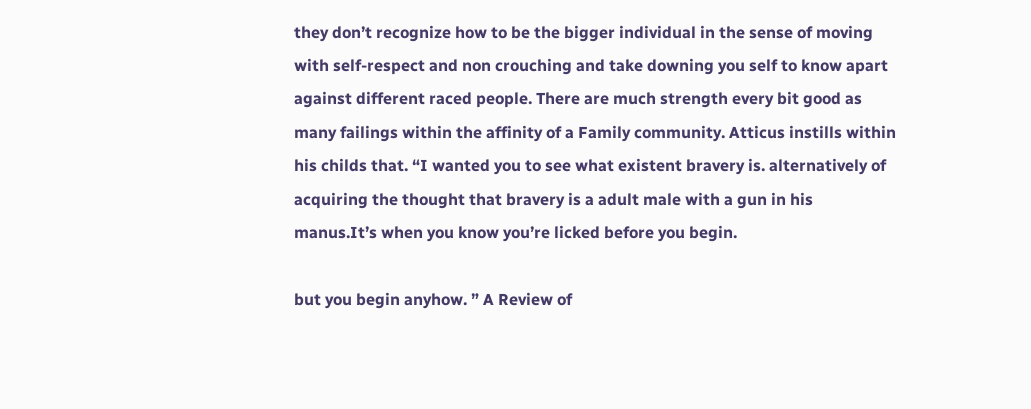they don’t recognize how to be the bigger individual in the sense of moving with self-respect and non crouching and take downing you self to know apart against different raced people. There are much strength every bit good as many failings within the affinity of a Family community. Atticus instills within his childs that. “I wanted you to see what existent bravery is. alternatively of acquiring the thought that bravery is a adult male with a gun in his manus.It’s when you know you’re licked before you begin.

but you begin anyhow. ” A Review of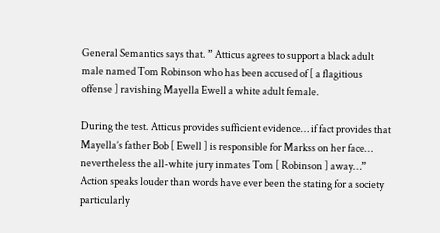General Semantics says that. ” Atticus agrees to support a black adult male named Tom Robinson who has been accused of [ a flagitious offense ] ravishing Mayella Ewell a white adult female.

During the test. Atticus provides sufficient evidence… if fact provides that Mayella’s father Bob [ Ewell ] is responsible for Markss on her face… nevertheless the all-white jury inmates Tom [ Robinson ] away…” Action speaks louder than words have ever been the stating for a society particularly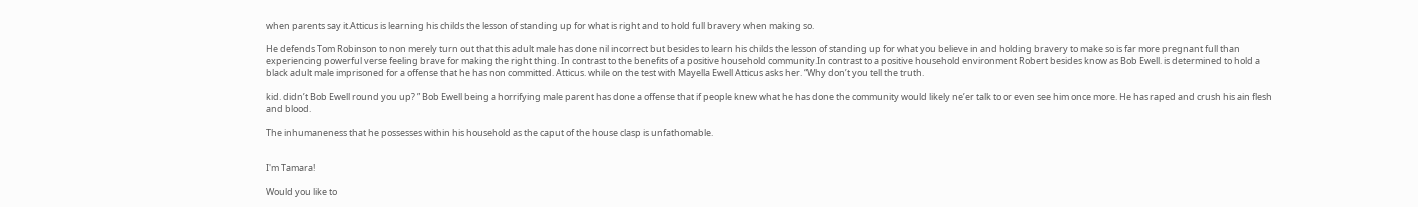when parents say it.Atticus is learning his childs the lesson of standing up for what is right and to hold full bravery when making so.

He defends Tom Robinson to non merely turn out that this adult male has done nil incorrect but besides to learn his childs the lesson of standing up for what you believe in and holding bravery to make so is far more pregnant full than experiencing powerful verse feeling brave for making the right thing. In contrast to the benefits of a positive household community.In contrast to a positive household environment Robert besides know as Bob Ewell. is determined to hold a black adult male imprisoned for a offense that he has non committed. Atticus. while on the test with Mayella Ewell Atticus asks her. “Why don’t you tell the truth.

kid. didn’t Bob Ewell round you up? ” Bob Ewell being a horrifying male parent has done a offense that if people knew what he has done the community would likely ne’er talk to or even see him once more. He has raped and crush his ain flesh and blood.

The inhumaneness that he possesses within his household as the caput of the house clasp is unfathomable.


I'm Tamara!

Would you like to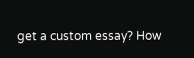get a custom essay? How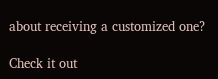about receiving a customized one?

Check it out